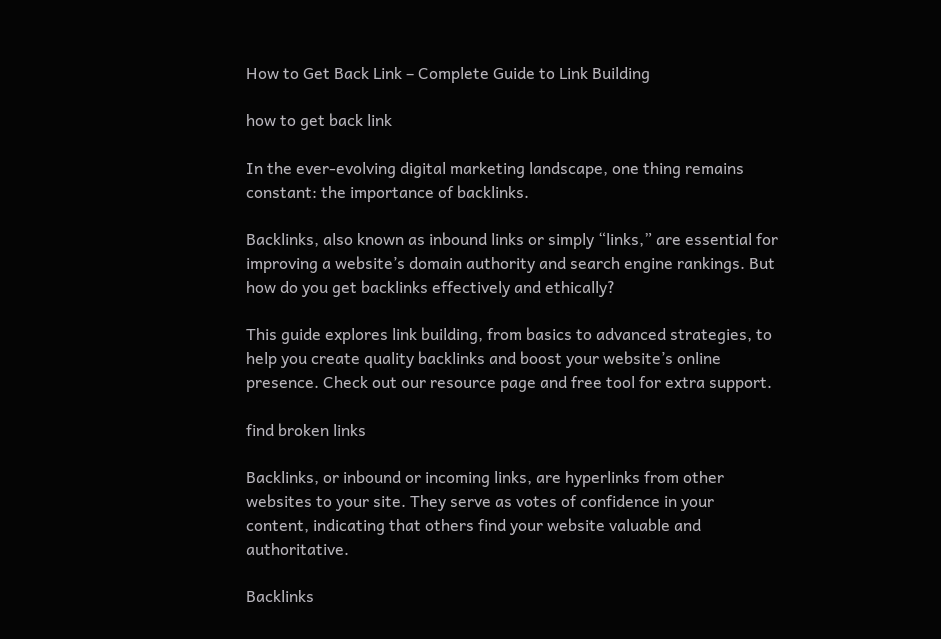How to Get Back Link – Complete Guide to Link Building

how to get back link

In the ever-evolving digital marketing landscape, one thing remains constant: the importance of backlinks.

Backlinks, also known as inbound links or simply “links,” are essential for improving a website’s domain authority and search engine rankings. But how do you get backlinks effectively and ethically?

This guide explores link building, from basics to advanced strategies, to help you create quality backlinks and boost your website’s online presence. Check out our resource page and free tool for extra support.

find broken links

Backlinks, or inbound or incoming links, are hyperlinks from other websites to your site. They serve as votes of confidence in your content, indicating that others find your website valuable and authoritative.

Backlinks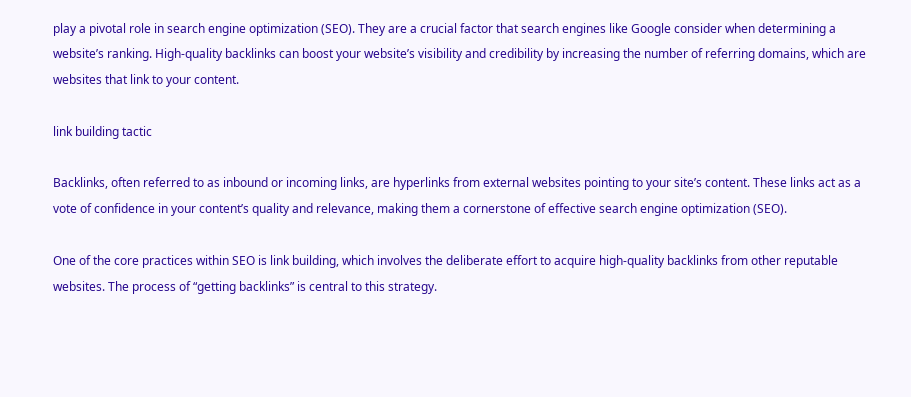play a pivotal role in search engine optimization (SEO). They are a crucial factor that search engines like Google consider when determining a website’s ranking. High-quality backlinks can boost your website’s visibility and credibility by increasing the number of referring domains, which are websites that link to your content.

link building tactic

Backlinks, often referred to as inbound or incoming links, are hyperlinks from external websites pointing to your site’s content. These links act as a vote of confidence in your content’s quality and relevance, making them a cornerstone of effective search engine optimization (SEO).

One of the core practices within SEO is link building, which involves the deliberate effort to acquire high-quality backlinks from other reputable websites. The process of “getting backlinks” is central to this strategy.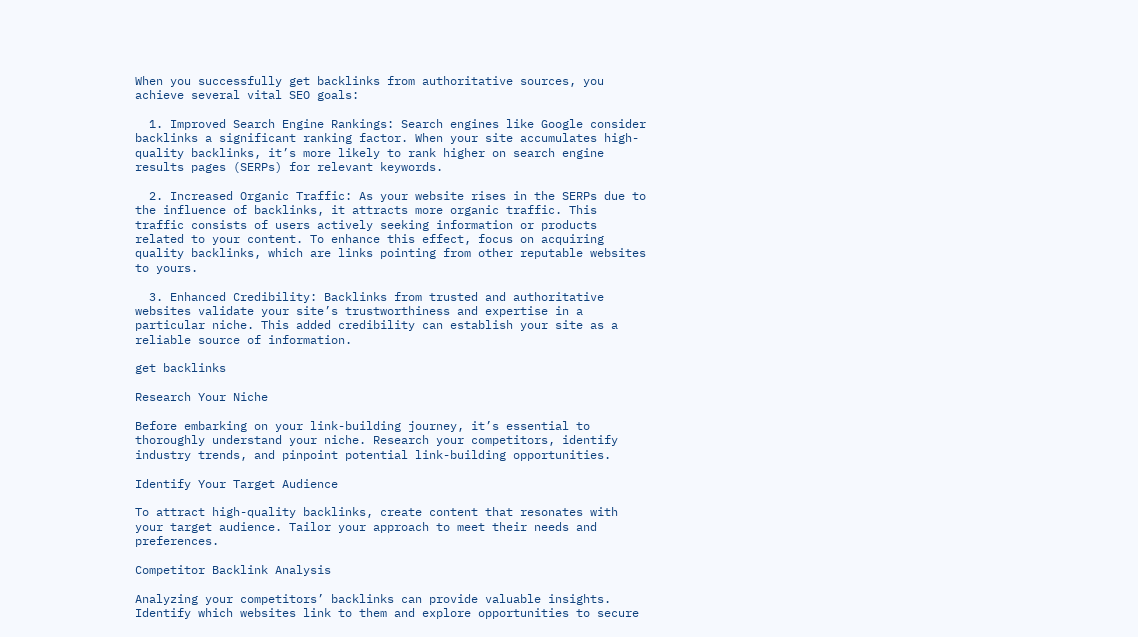When you successfully get backlinks from authoritative sources, you achieve several vital SEO goals:

  1. Improved Search Engine Rankings: Search engines like Google consider backlinks a significant ranking factor. When your site accumulates high-quality backlinks, it’s more likely to rank higher on search engine results pages (SERPs) for relevant keywords.

  2. Increased Organic Traffic: As your website rises in the SERPs due to the influence of backlinks, it attracts more organic traffic. This traffic consists of users actively seeking information or products related to your content. To enhance this effect, focus on acquiring quality backlinks, which are links pointing from other reputable websites to yours.

  3. Enhanced Credibility: Backlinks from trusted and authoritative websites validate your site’s trustworthiness and expertise in a particular niche. This added credibility can establish your site as a reliable source of information.

get backlinks

Research Your Niche

Before embarking on your link-building journey, it’s essential to thoroughly understand your niche. Research your competitors, identify industry trends, and pinpoint potential link-building opportunities.

Identify Your Target Audience

To attract high-quality backlinks, create content that resonates with your target audience. Tailor your approach to meet their needs and preferences.

Competitor Backlink Analysis

Analyzing your competitors’ backlinks can provide valuable insights. Identify which websites link to them and explore opportunities to secure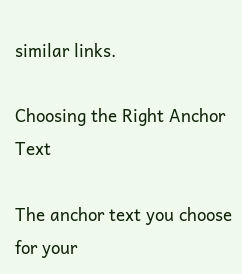similar links.

Choosing the Right Anchor Text

The anchor text you choose for your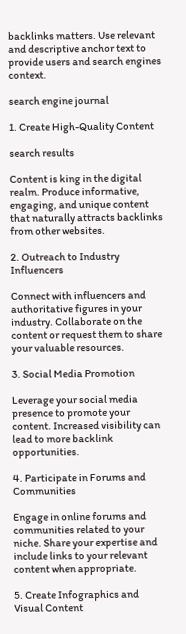backlinks matters. Use relevant and descriptive anchor text to provide users and search engines context.

search engine journal

1. Create High-Quality Content

search results

Content is king in the digital realm. Produce informative, engaging, and unique content that naturally attracts backlinks from other websites.

2. Outreach to Industry Influencers

Connect with influencers and authoritative figures in your industry. Collaborate on the content or request them to share your valuable resources.

3. Social Media Promotion

Leverage your social media presence to promote your content. Increased visibility can lead to more backlink opportunities.

4. Participate in Forums and Communities

Engage in online forums and communities related to your niche. Share your expertise and include links to your relevant content when appropriate.

5. Create Infographics and Visual Content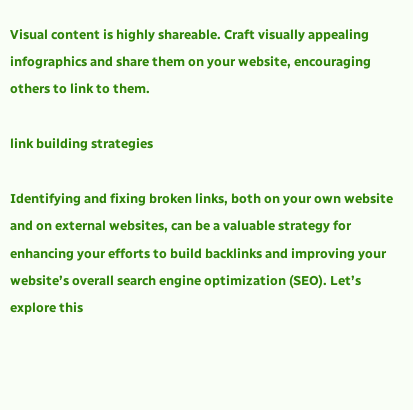Visual content is highly shareable. Craft visually appealing infographics and share them on your website, encouraging others to link to them.

link building strategies

Identifying and fixing broken links, both on your own website and on external websites, can be a valuable strategy for enhancing your efforts to build backlinks and improving your website’s overall search engine optimization (SEO). Let’s explore this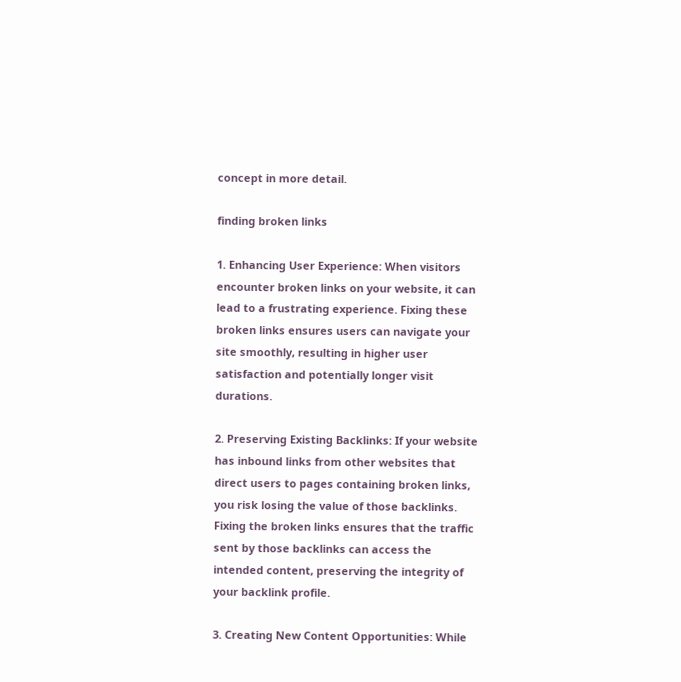concept in more detail.

finding broken links

1. Enhancing User Experience: When visitors encounter broken links on your website, it can lead to a frustrating experience. Fixing these broken links ensures users can navigate your site smoothly, resulting in higher user satisfaction and potentially longer visit durations.

2. Preserving Existing Backlinks: If your website has inbound links from other websites that direct users to pages containing broken links, you risk losing the value of those backlinks. Fixing the broken links ensures that the traffic sent by those backlinks can access the intended content, preserving the integrity of your backlink profile.

3. Creating New Content Opportunities: While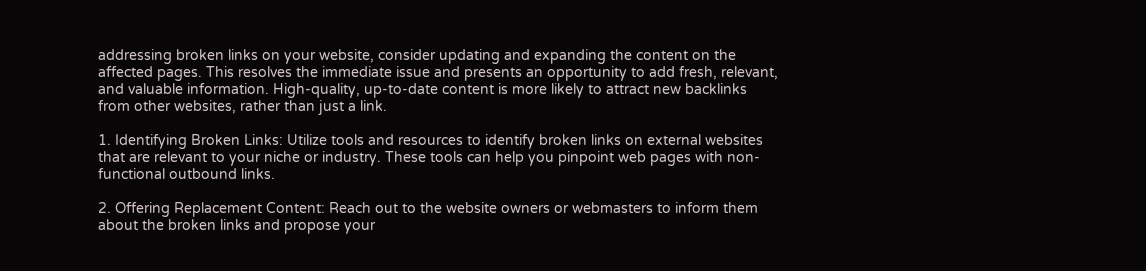addressing broken links on your website, consider updating and expanding the content on the affected pages. This resolves the immediate issue and presents an opportunity to add fresh, relevant, and valuable information. High-quality, up-to-date content is more likely to attract new backlinks from other websites, rather than just a link.

1. Identifying Broken Links: Utilize tools and resources to identify broken links on external websites that are relevant to your niche or industry. These tools can help you pinpoint web pages with non-functional outbound links.

2. Offering Replacement Content: Reach out to the website owners or webmasters to inform them about the broken links and propose your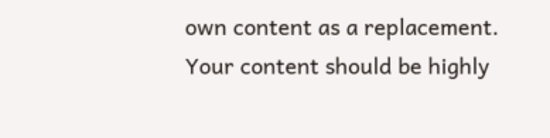own content as a replacement. Your content should be highly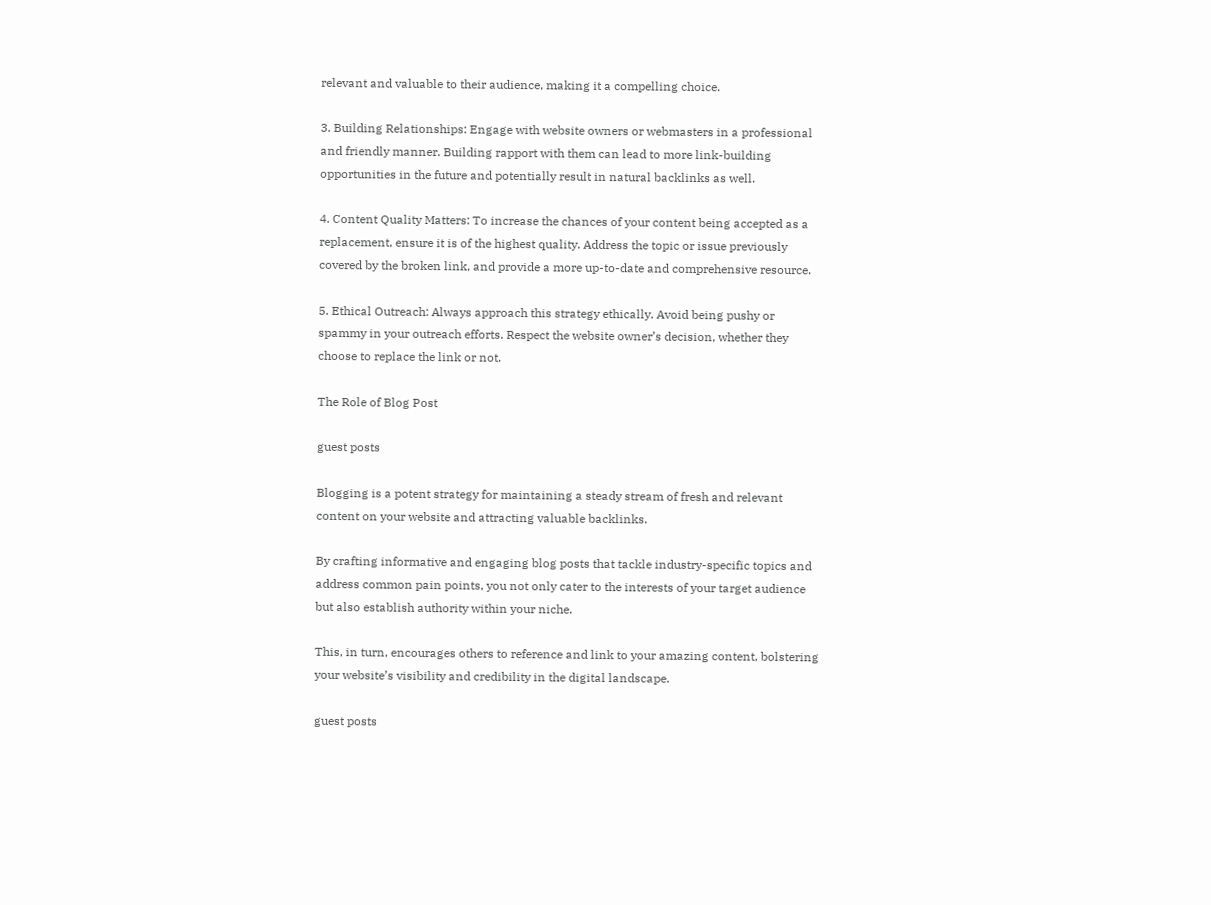relevant and valuable to their audience, making it a compelling choice.

3. Building Relationships: Engage with website owners or webmasters in a professional and friendly manner. Building rapport with them can lead to more link-building opportunities in the future and potentially result in natural backlinks as well.

4. Content Quality Matters: To increase the chances of your content being accepted as a replacement, ensure it is of the highest quality. Address the topic or issue previously covered by the broken link, and provide a more up-to-date and comprehensive resource.

5. Ethical Outreach: Always approach this strategy ethically. Avoid being pushy or spammy in your outreach efforts. Respect the website owner’s decision, whether they choose to replace the link or not.

The Role of Blog Post

guest posts

Blogging is a potent strategy for maintaining a steady stream of fresh and relevant content on your website and attracting valuable backlinks.

By crafting informative and engaging blog posts that tackle industry-specific topics and address common pain points, you not only cater to the interests of your target audience but also establish authority within your niche.

This, in turn, encourages others to reference and link to your amazing content, bolstering your website’s visibility and credibility in the digital landscape.

guest posts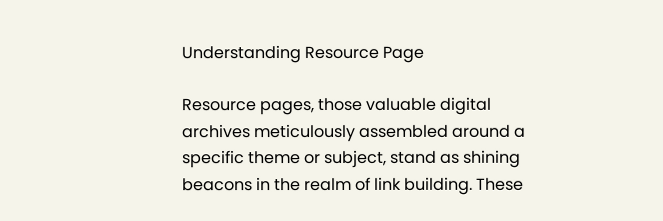Understanding Resource Page

Resource pages, those valuable digital archives meticulously assembled around a specific theme or subject, stand as shining beacons in the realm of link building. These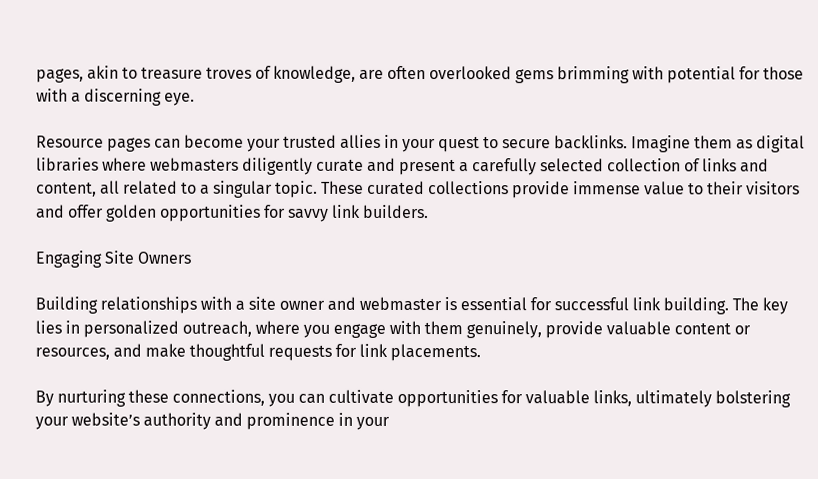pages, akin to treasure troves of knowledge, are often overlooked gems brimming with potential for those with a discerning eye.

Resource pages can become your trusted allies in your quest to secure backlinks. Imagine them as digital libraries where webmasters diligently curate and present a carefully selected collection of links and content, all related to a singular topic. These curated collections provide immense value to their visitors and offer golden opportunities for savvy link builders.

Engaging Site Owners

Building relationships with a site owner and webmaster is essential for successful link building. The key lies in personalized outreach, where you engage with them genuinely, provide valuable content or resources, and make thoughtful requests for link placements.

By nurturing these connections, you can cultivate opportunities for valuable links, ultimately bolstering your website’s authority and prominence in your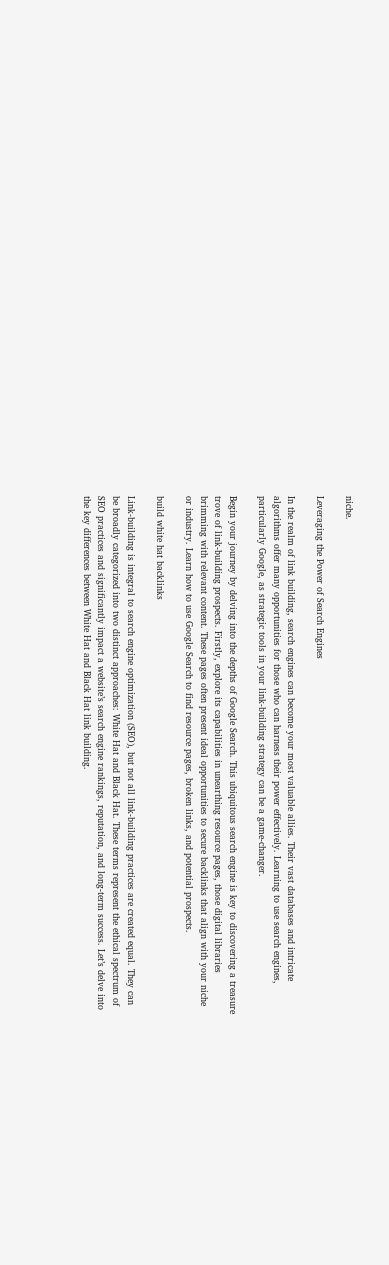niche.

Leveraging the Power of Search Engines

In the realm of link building, search engines can become your most valuable allies. Their vast databases and intricate algorithms offer many opportunities for those who can harness their power effectively. Learning to use search engines, particularly Google, as strategic tools in your link-building strategy can be a game-changer.

Begin your journey by delving into the depths of Google Search. This ubiquitous search engine is key to discovering a treasure trove of link-building prospects. Firstly, explore its capabilities in unearthing resource pages, those digital libraries brimming with relevant content. These pages often present ideal opportunities to secure backlinks that align with your niche or industry. Learn how to use Google Search to find resource pages, broken links, and potential prospects.

build white hat backlinks

Link-building is integral to search engine optimization (SEO), but not all link-building practices are created equal. They can be broadly categorized into two distinct approaches: White Hat and Black Hat. These terms represent the ethical spectrum of SEO practices and significantly impact a website’s search engine rankings, reputation, and long-term success. Let’s delve into the key differences between White Hat and Black Hat link building.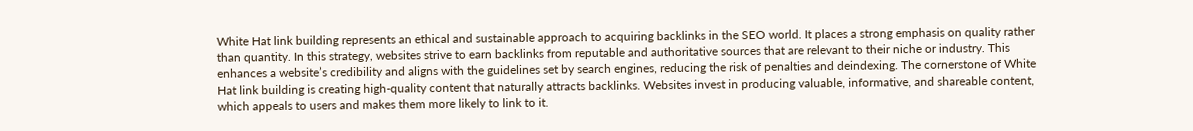White Hat link building represents an ethical and sustainable approach to acquiring backlinks in the SEO world. It places a strong emphasis on quality rather than quantity. In this strategy, websites strive to earn backlinks from reputable and authoritative sources that are relevant to their niche or industry. This enhances a website’s credibility and aligns with the guidelines set by search engines, reducing the risk of penalties and deindexing. The cornerstone of White Hat link building is creating high-quality content that naturally attracts backlinks. Websites invest in producing valuable, informative, and shareable content, which appeals to users and makes them more likely to link to it.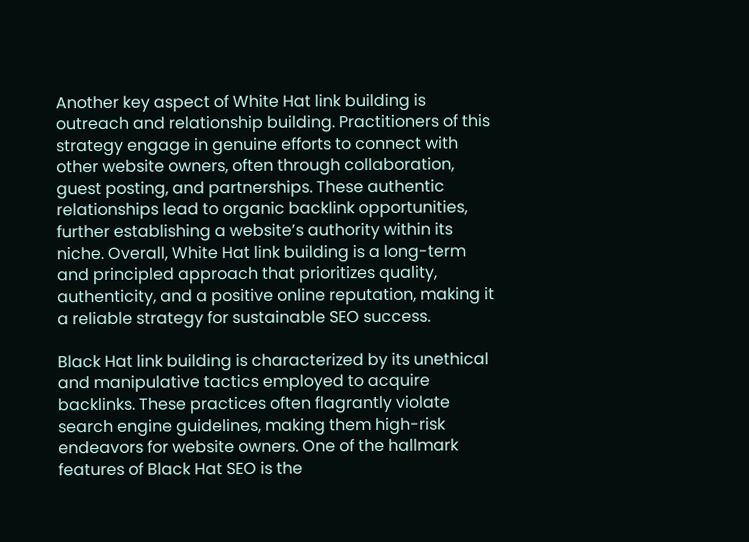Another key aspect of White Hat link building is outreach and relationship building. Practitioners of this strategy engage in genuine efforts to connect with other website owners, often through collaboration, guest posting, and partnerships. These authentic relationships lead to organic backlink opportunities, further establishing a website’s authority within its niche. Overall, White Hat link building is a long-term and principled approach that prioritizes quality, authenticity, and a positive online reputation, making it a reliable strategy for sustainable SEO success.

Black Hat link building is characterized by its unethical and manipulative tactics employed to acquire backlinks. These practices often flagrantly violate search engine guidelines, making them high-risk endeavors for website owners. One of the hallmark features of Black Hat SEO is the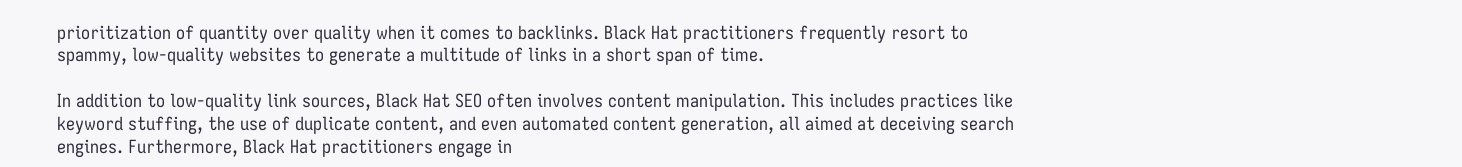prioritization of quantity over quality when it comes to backlinks. Black Hat practitioners frequently resort to spammy, low-quality websites to generate a multitude of links in a short span of time.

In addition to low-quality link sources, Black Hat SEO often involves content manipulation. This includes practices like keyword stuffing, the use of duplicate content, and even automated content generation, all aimed at deceiving search engines. Furthermore, Black Hat practitioners engage in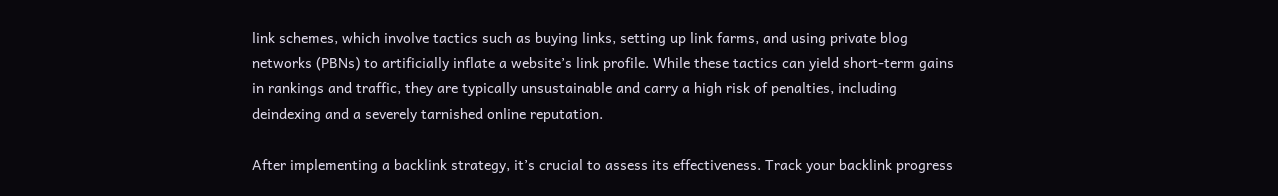link schemes, which involve tactics such as buying links, setting up link farms, and using private blog networks (PBNs) to artificially inflate a website’s link profile. While these tactics can yield short-term gains in rankings and traffic, they are typically unsustainable and carry a high risk of penalties, including deindexing and a severely tarnished online reputation.

After implementing a backlink strategy, it’s crucial to assess its effectiveness. Track your backlink progress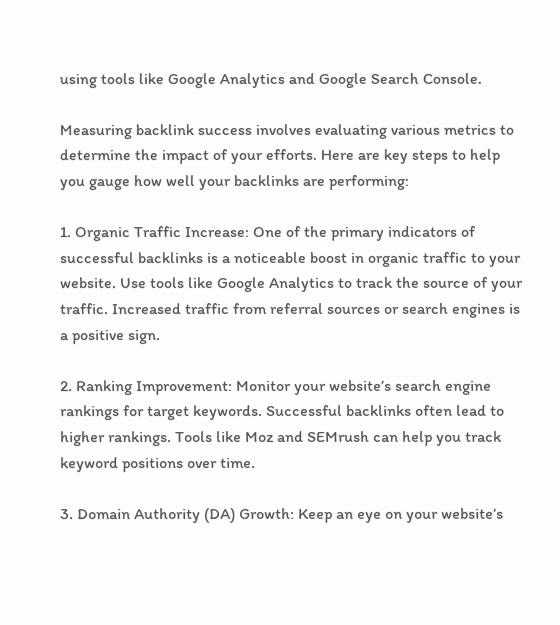using tools like Google Analytics and Google Search Console.

Measuring backlink success involves evaluating various metrics to determine the impact of your efforts. Here are key steps to help you gauge how well your backlinks are performing:

1. Organic Traffic Increase: One of the primary indicators of successful backlinks is a noticeable boost in organic traffic to your website. Use tools like Google Analytics to track the source of your traffic. Increased traffic from referral sources or search engines is a positive sign.

2. Ranking Improvement: Monitor your website’s search engine rankings for target keywords. Successful backlinks often lead to higher rankings. Tools like Moz and SEMrush can help you track keyword positions over time.

3. Domain Authority (DA) Growth: Keep an eye on your website’s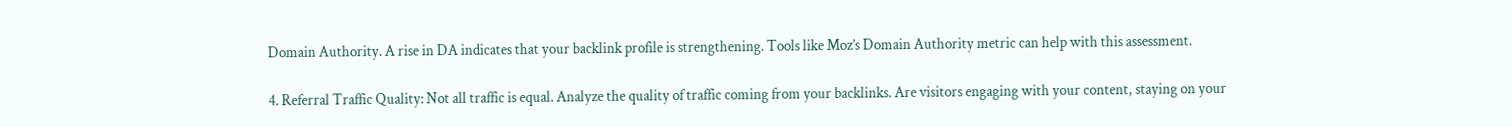Domain Authority. A rise in DA indicates that your backlink profile is strengthening. Tools like Moz’s Domain Authority metric can help with this assessment.

4. Referral Traffic Quality: Not all traffic is equal. Analyze the quality of traffic coming from your backlinks. Are visitors engaging with your content, staying on your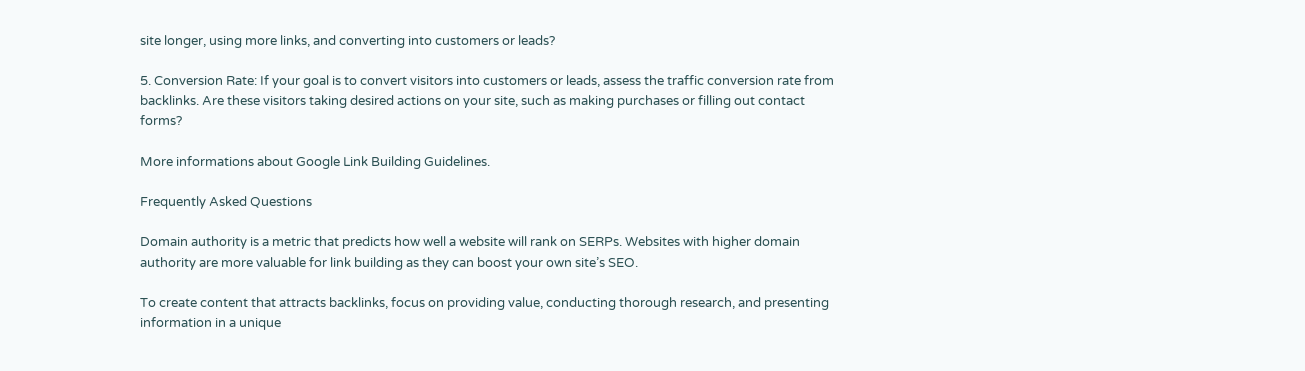site longer, using more links, and converting into customers or leads?

5. Conversion Rate: If your goal is to convert visitors into customers or leads, assess the traffic conversion rate from backlinks. Are these visitors taking desired actions on your site, such as making purchases or filling out contact forms?

More informations about Google Link Building Guidelines.

Frequently Asked Questions

Domain authority is a metric that predicts how well a website will rank on SERPs. Websites with higher domain authority are more valuable for link building as they can boost your own site’s SEO.

To create content that attracts backlinks, focus on providing value, conducting thorough research, and presenting information in a unique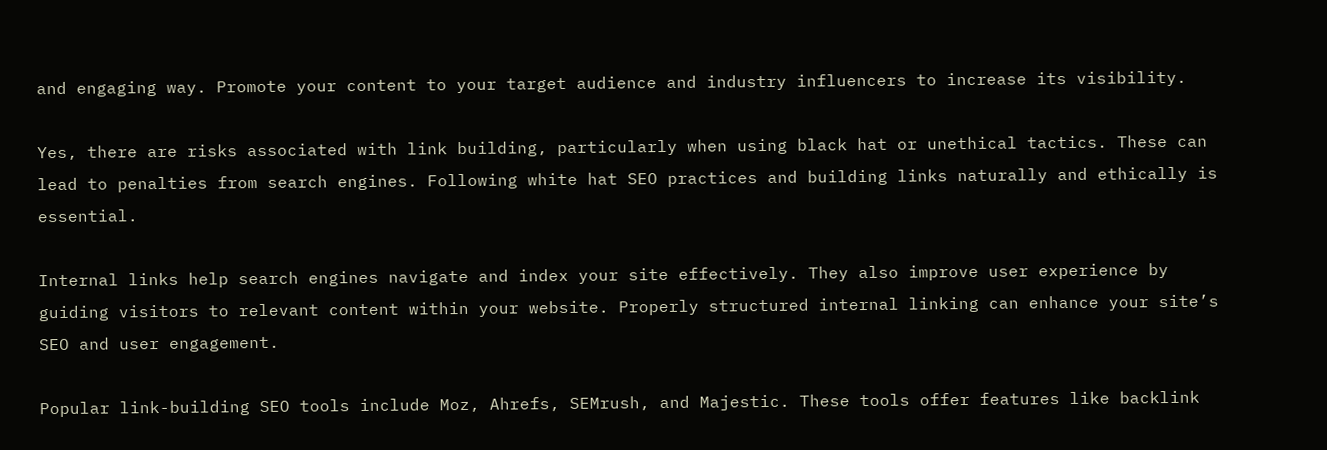and engaging way. Promote your content to your target audience and industry influencers to increase its visibility.

Yes, there are risks associated with link building, particularly when using black hat or unethical tactics. These can lead to penalties from search engines. Following white hat SEO practices and building links naturally and ethically is essential.

Internal links help search engines navigate and index your site effectively. They also improve user experience by guiding visitors to relevant content within your website. Properly structured internal linking can enhance your site’s SEO and user engagement.

Popular link-building SEO tools include Moz, Ahrefs, SEMrush, and Majestic. These tools offer features like backlink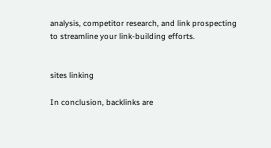analysis, competitor research, and link prospecting to streamline your link-building efforts.


sites linking

In conclusion, backlinks are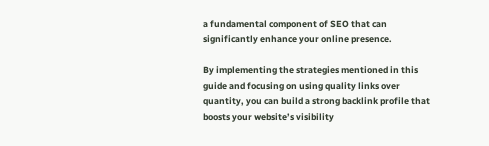a fundamental component of SEO that can significantly enhance your online presence.

By implementing the strategies mentioned in this guide and focusing on using quality links over quantity, you can build a strong backlink profile that boosts your website’s visibility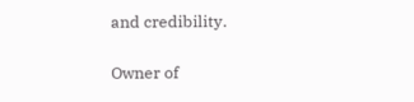and credibility.

Owner of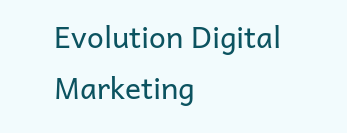Evolution Digital Marketing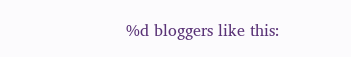%d bloggers like this: